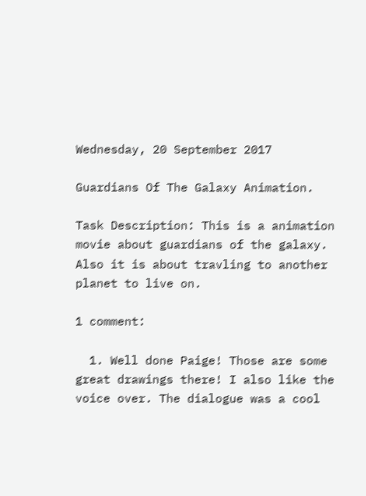Wednesday, 20 September 2017

Guardians Of The Galaxy Animation.

Task Description: This is a animation movie about guardians of the galaxy. Also it is about travling to another planet to live on.

1 comment:

  1. Well done Paige! Those are some great drawings there! I also like the voice over. The dialogue was a cool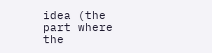idea (the part where the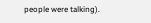people were talking).